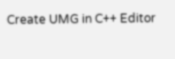Create UMG in C++ Editor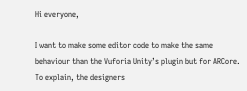Hi everyone,

I want to make some editor code to make the same behaviour than the Vuforia Unity’s plugin but for ARCore. To explain, the designers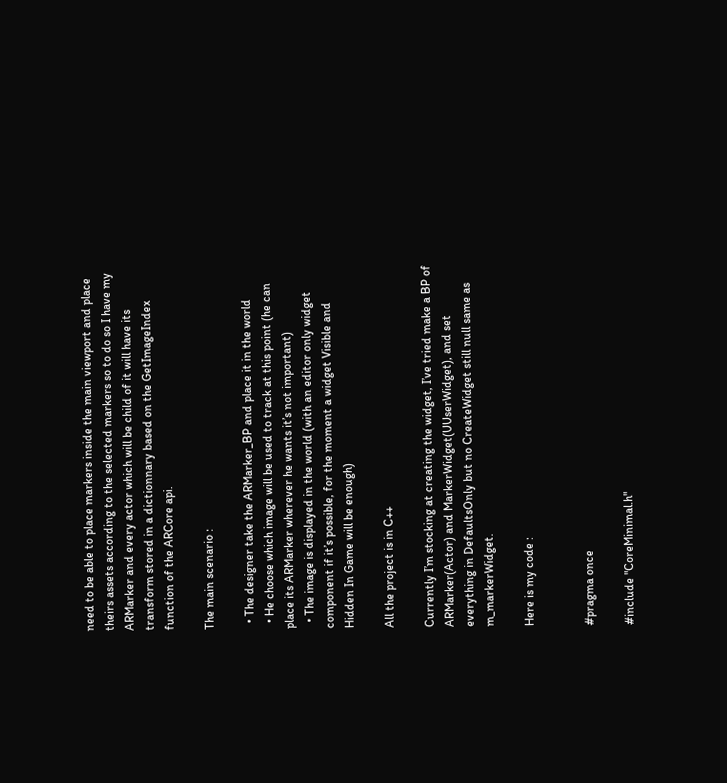need to be able to place markers inside the main viewport and place theirs assets according to the selected markers so to do so I have my ARMarker and every actor which will be child of it will have its transform stored in a dictionnary based on the GetImageIndex function of the ARCore api.

The main scenario :

  • The designer take the ARMarker_BP and place it in the world
  • He choose which image will be used to track at this point (he can place its ARMarker wherever he wants it’s not important)
  • The image is displayed in the world (with an editor only widget component if it’s possible, for the moment a widget Visible and Hidden In Game will be enough)

All the project is in C++

Currently I’m stocking at creating the widget, I’ve tried make a BP of ARMarker(Actor) and MarkerWidget(UUserWidget), and set everything in DefaultsOnly but no CreateWidget still null same as m_markerWidget.

Here is my code :


#pragma once

#include "CoreMinimal.h"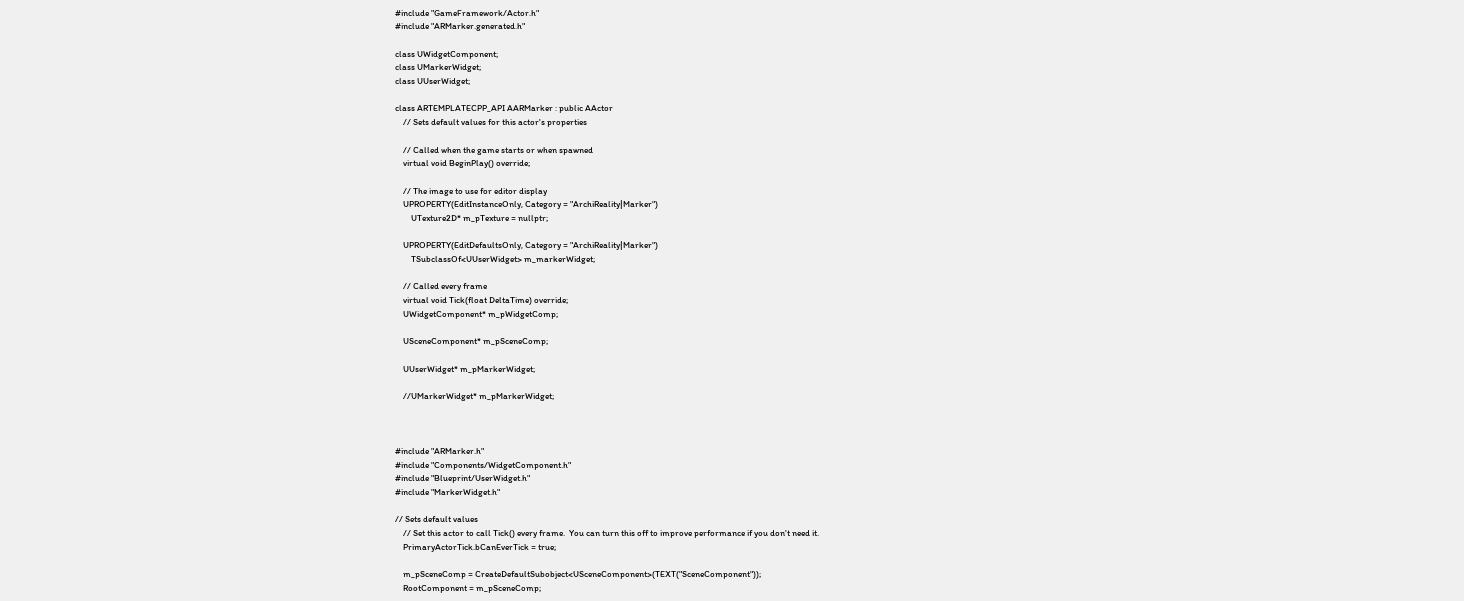#include "GameFramework/Actor.h"
#include "ARMarker.generated.h"

class UWidgetComponent;
class UMarkerWidget;
class UUserWidget;

class ARTEMPLATECPP_API AARMarker : public AActor
    // Sets default values for this actor's properties

    // Called when the game starts or when spawned
    virtual void BeginPlay() override;

    // The image to use for editor display
    UPROPERTY(EditInstanceOnly, Category = "ArchiReality|Marker")
        UTexture2D* m_pTexture = nullptr;

    UPROPERTY(EditDefaultsOnly, Category = "ArchiReality|Marker")
        TSubclassOf<UUserWidget> m_markerWidget;

    // Called every frame
    virtual void Tick(float DeltaTime) override;
    UWidgetComponent* m_pWidgetComp;

    USceneComponent* m_pSceneComp;

    UUserWidget* m_pMarkerWidget;

    //UMarkerWidget* m_pMarkerWidget;



#include "ARMarker.h"
#include "Components/WidgetComponent.h"
#include "Blueprint/UserWidget.h"
#include "MarkerWidget.h"

// Sets default values
    // Set this actor to call Tick() every frame.  You can turn this off to improve performance if you don't need it.
    PrimaryActorTick.bCanEverTick = true;

    m_pSceneComp = CreateDefaultSubobject<USceneComponent>(TEXT("SceneComponent"));
    RootComponent = m_pSceneComp;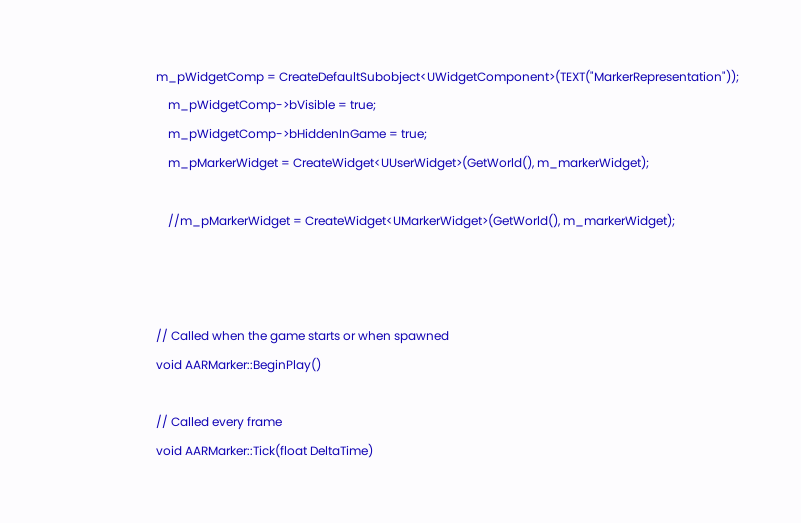m_pWidgetComp = CreateDefaultSubobject<UWidgetComponent>(TEXT("MarkerRepresentation"));
    m_pWidgetComp->bVisible = true;
    m_pWidgetComp->bHiddenInGame = true;
    m_pMarkerWidget = CreateWidget<UUserWidget>(GetWorld(), m_markerWidget);

    //m_pMarkerWidget = CreateWidget<UMarkerWidget>(GetWorld(), m_markerWidget);



// Called when the game starts or when spawned
void AARMarker::BeginPlay()

// Called every frame
void AARMarker::Tick(float DeltaTime)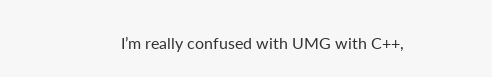I’m really confused with UMG with C++,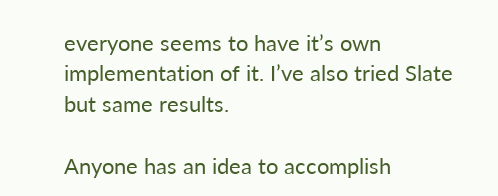everyone seems to have it’s own implementation of it. I’ve also tried Slate but same results.

Anyone has an idea to accomplish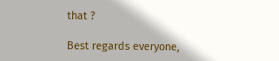that ?

Best regards everyone,